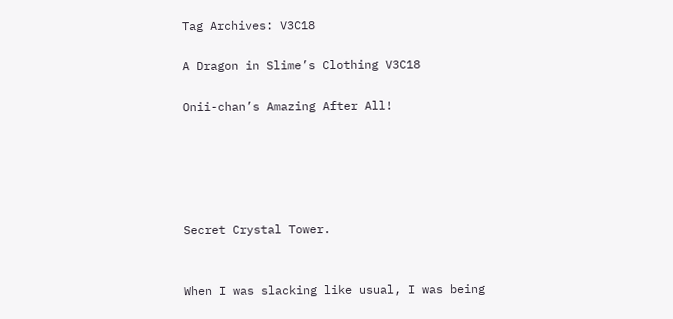Tag Archives: V3C18

A Dragon in Slime’s Clothing V3C18

Onii-chan’s Amazing After All!





Secret Crystal Tower.


When I was slacking like usual, I was being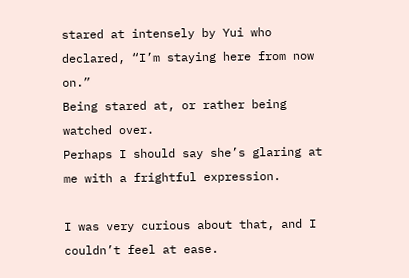stared at intensely by Yui who declared, “I’m staying here from now on.”
Being stared at, or rather being watched over.
Perhaps I should say she’s glaring at me with a frightful expression.

I was very curious about that, and I couldn’t feel at ease.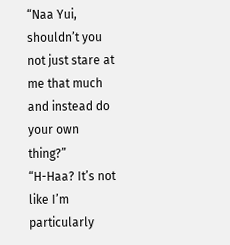“Naa Yui, shouldn’t you not just stare at me that much and instead do your own thing?”
“H-Haa? It’s not like I’m particularly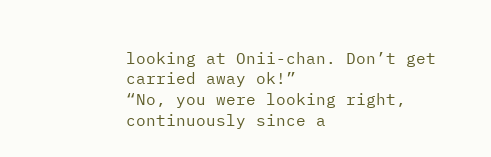looking at Onii-chan. Don’t get carried away ok!”
“No, you were looking right, continuously since a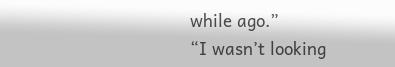while ago.”
“I wasn’t looking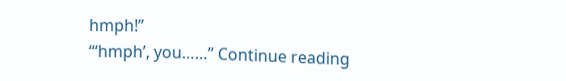hmph!”
“‘hmph’, you……” Continue reading